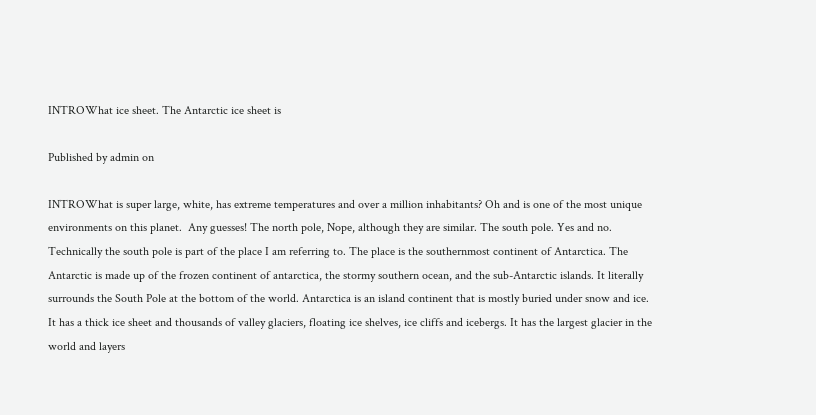INTROWhat ice sheet. The Antarctic ice sheet is

Published by admin on

INTROWhat is super large, white, has extreme temperatures and over a million inhabitants? Oh and is one of the most unique environments on this planet.  Any guesses! The north pole, Nope, although they are similar. The south pole. Yes and no. Technically the south pole is part of the place I am referring to. The place is the southernmost continent of Antarctica. The Antarctic is made up of the frozen continent of antarctica, the stormy southern ocean, and the sub-Antarctic islands. It literally surrounds the South Pole at the bottom of the world. Antarctica is an island continent that is mostly buried under snow and ice. It has a thick ice sheet and thousands of valley glaciers, floating ice shelves, ice cliffs and icebergs. It has the largest glacier in the world and layers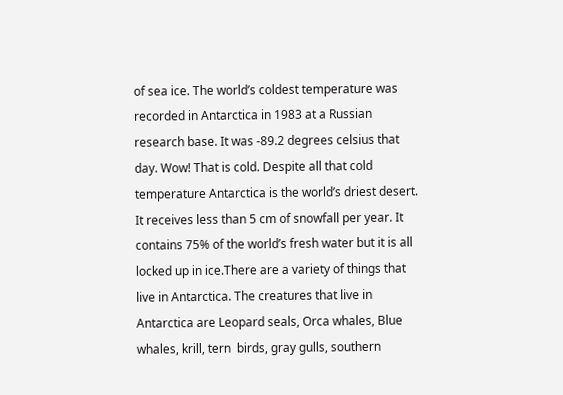of sea ice. The world’s coldest temperature was recorded in Antarctica in 1983 at a Russian research base. It was -89.2 degrees celsius that day. Wow! That is cold. Despite all that cold temperature Antarctica is the world’s driest desert. It receives less than 5 cm of snowfall per year. It contains 75% of the world’s fresh water but it is all locked up in ice.There are a variety of things that live in Antarctica. The creatures that live in Antarctica are Leopard seals, Orca whales, Blue whales, krill, tern  birds, gray gulls, southern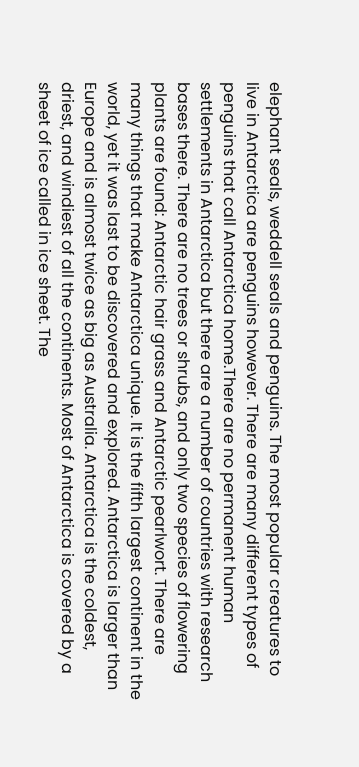elephant seals, weddell seals and penguins. The most popular creatures to live in Antarctica are penguins however. There are many different types of penguins that call Antarctica home.There are no permanent human settlements in Antarctica but there are a number of countries with research bases there. There are no trees or shrubs, and only two species of flowering plants are found: Antarctic hair grass and Antarctic pearlwort. There are many things that make Antarctica unique. It is the fifth largest continent in the world, yet it was last to be discovered and explored. Antarctica is larger than Europe and is almost twice as big as Australia. Antarctica is the coldest, driest, and windiest of all the continents. Most of Antarctica is covered by a sheet of ice called in ice sheet. The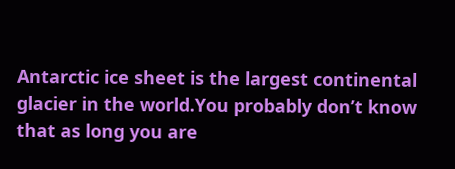Antarctic ice sheet is the largest continental glacier in the world.You probably don’t know that as long you are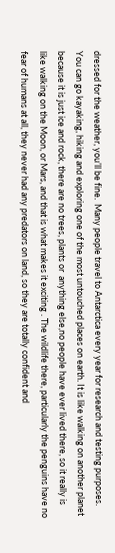dressed for the weather, you’ll be fine.  Many people travel to Antarctica every year for research and testing purposes.  You can go kayaking, hiking and exploring one of the most untouched places on earth. It is like walking on another planet because it is just ice and rock, there are no trees, plants or  anything else,no people have ever lived there, so it really is like walking on the Moon, or Mars, and that is what makes it exciting . The wildlife there, particularly the penguins have no fear of humans at all, they never had any predators on land, so they are totally confident and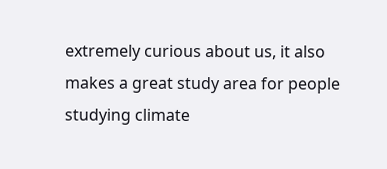extremely curious about us, it also makes a great study area for people studying climate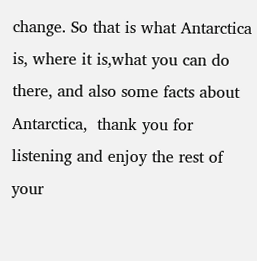change. So that is what Antarctica is, where it is,what you can do there, and also some facts about Antarctica,  thank you for listening and enjoy the rest of your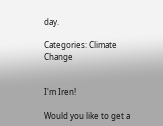day.

Categories: Climate Change


I'm Iren!

Would you like to get a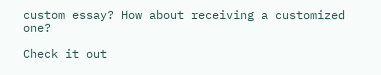custom essay? How about receiving a customized one?

Check it out